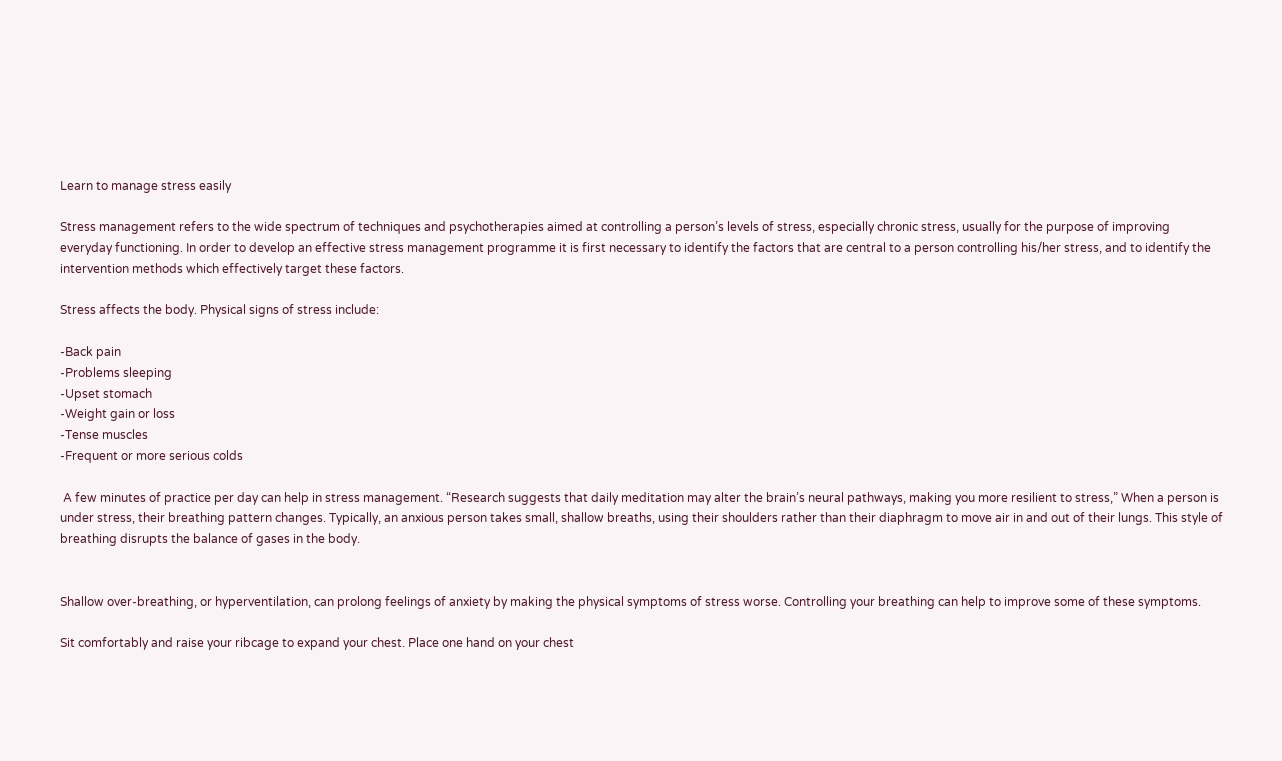Learn to manage stress easily

Stress management refers to the wide spectrum of techniques and psychotherapies aimed at controlling a person’s levels of stress, especially chronic stress, usually for the purpose of improving everyday functioning. In order to develop an effective stress management programme it is first necessary to identify the factors that are central to a person controlling his/her stress, and to identify the intervention methods which effectively target these factors.

Stress affects the body. Physical signs of stress include:

-Back pain
-Problems sleeping
-Upset stomach
-Weight gain or loss
-Tense muscles
-Frequent or more serious colds

 A few minutes of practice per day can help in stress management. “Research suggests that daily meditation may alter the brain’s neural pathways, making you more resilient to stress,” When a person is under stress, their breathing pattern changes. Typically, an anxious person takes small, shallow breaths, using their shoulders rather than their diaphragm to move air in and out of their lungs. This style of breathing disrupts the balance of gases in the body.


Shallow over-breathing, or hyperventilation, can prolong feelings of anxiety by making the physical symptoms of stress worse. Controlling your breathing can help to improve some of these symptoms.

Sit comfortably and raise your ribcage to expand your chest. Place one hand on your chest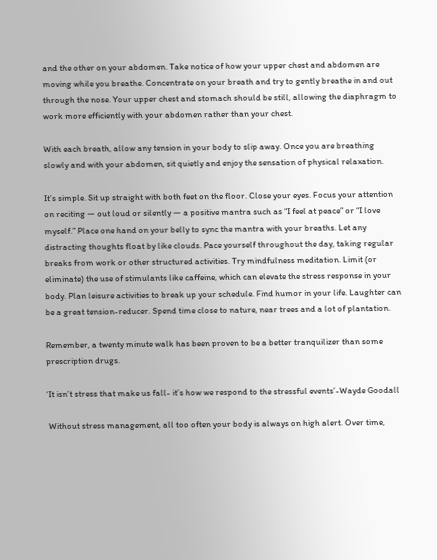and the other on your abdomen. Take notice of how your upper chest and abdomen are moving while you breathe. Concentrate on your breath and try to gently breathe in and out through the nose. Your upper chest and stomach should be still, allowing the diaphragm to work more efficiently with your abdomen rather than your chest.

With each breath, allow any tension in your body to slip away. Once you are breathing slowly and with your abdomen, sit quietly and enjoy the sensation of physical relaxation.

It’s simple. Sit up straight with both feet on the floor. Close your eyes. Focus your attention on reciting — out loud or silently — a positive mantra such as “I feel at peace” or “I love myself.” Place one hand on your belly to sync the mantra with your breaths. Let any distracting thoughts float by like clouds. Pace yourself throughout the day, taking regular breaks from work or other structured activities. Try mindfulness meditation. Limit (or eliminate) the use of stimulants like caffeine, which can elevate the stress response in your body. Plan leisure activities to break up your schedule. Find humor in your life. Laughter can be a great tension-reducer. Spend time close to nature, near trees and a lot of plantation.

Remember, a twenty minute walk has been proven to be a better tranquilizer than some prescription drugs.

‘It isn’t stress that make us fall- it’s how we respond to the stressful events’-Wayde Goodall

 Without stress management, all too often your body is always on high alert. Over time,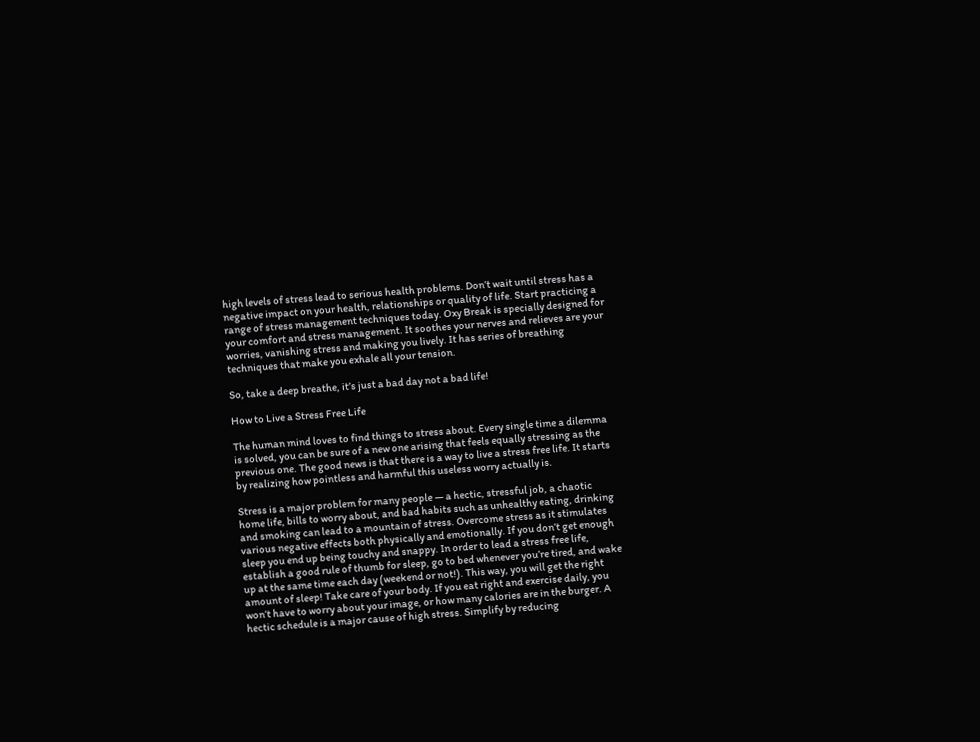high levels of stress lead to serious health problems. Don’t wait until stress has a negative impact on your health, relationships or quality of life. Start practicing a range of stress management techniques today. Oxy Break is specially designed for your comfort and stress management. It soothes your nerves and relieves are your worries, vanishing stress and making you lively. It has series of breathing techniques that make you exhale all your tension.

So, take a deep breathe, it’s just a bad day not a bad life!

How to Live a Stress Free Life

The human mind loves to find things to stress about. Every single time a dilemma is solved, you can be sure of a new one arising that feels equally stressing as the previous one. The good news is that there is a way to live a stress free life. It starts by realizing how pointless and harmful this useless worry actually is.

Stress is a major problem for many people — a hectic, stressful job, a chaotic home life, bills to worry about, and bad habits such as unhealthy eating, drinking and smoking can lead to a mountain of stress. Overcome stress as it stimulates various negative effects both physically and emotionally. If you don’t get enough sleep you end up being touchy and snappy. In order to lead a stress free life, establish a good rule of thumb for sleep, go to bed whenever you’re tired, and wake up at the same time each day (weekend or not!). This way, you will get the right amount of sleep! Take care of your body. If you eat right and exercise daily, you won’t have to worry about your image, or how many calories are in the burger. A hectic schedule is a major cause of high stress. Simplify by reducing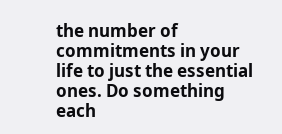the number of commitments in your life to just the essential ones. Do something each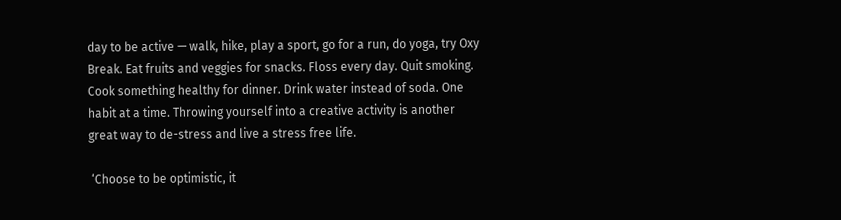day to be active — walk, hike, play a sport, go for a run, do yoga, try Oxy Break. Eat fruits and veggies for snacks. Floss every day. Quit smoking. Cook something healthy for dinner. Drink water instead of soda. One habit at a time. Throwing yourself into a creative activity is another great way to de-stress and live a stress free life.

 ‘Choose to be optimistic, it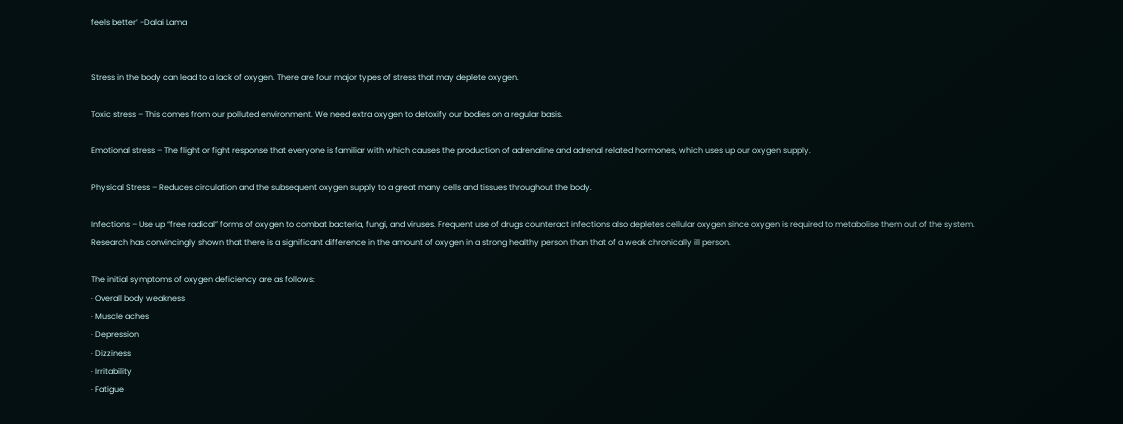feels better’ -Dalai Lama


Stress in the body can lead to a lack of oxygen. There are four major types of stress that may deplete oxygen.

Toxic stress – This comes from our polluted environment. We need extra oxygen to detoxify our bodies on a regular basis.

Emotional stress – The flight or fight response that everyone is familiar with which causes the production of adrenaline and adrenal related hormones, which uses up our oxygen supply.

Physical Stress – Reduces circulation and the subsequent oxygen supply to a great many cells and tissues throughout the body.

Infections – Use up “free radical” forms of oxygen to combat bacteria, fungi, and viruses. Frequent use of drugs counteract infections also depletes cellular oxygen since oxygen is required to metabolise them out of the system. Research has convincingly shown that there is a significant difference in the amount of oxygen in a strong healthy person than that of a weak chronically ill person.

The initial symptoms of oxygen deficiency are as follows:
· Overall body weakness
· Muscle aches
· Depression
· Dizziness
· Irritability
· Fatigue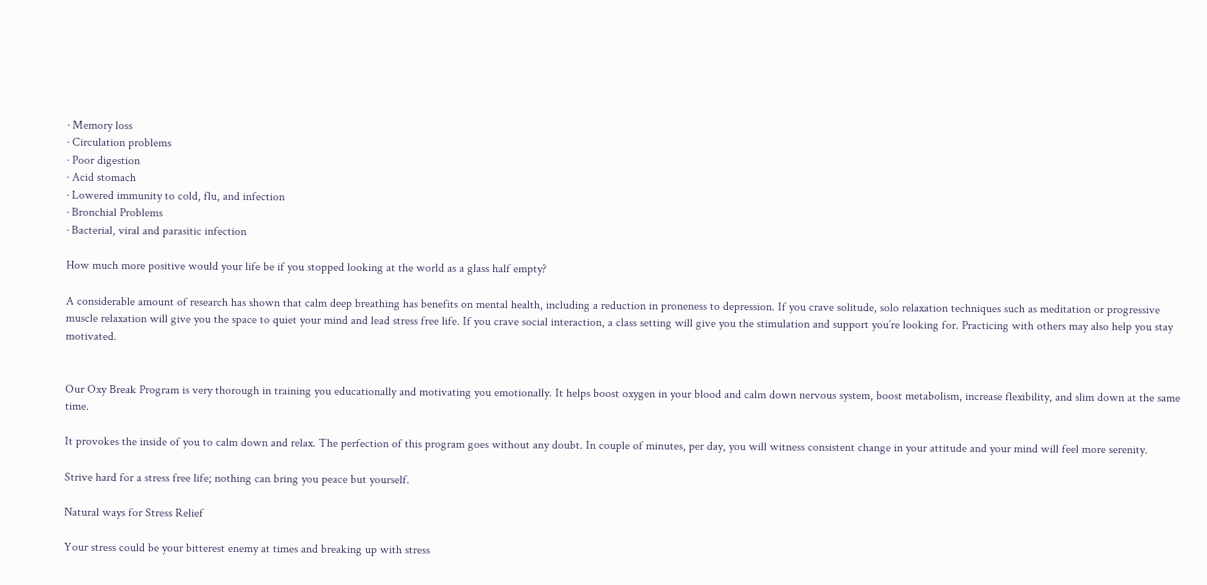· Memory loss
· Circulation problems
· Poor digestion
· Acid stomach
· Lowered immunity to cold, flu, and infection
· Bronchial Problems
· Bacterial, viral and parasitic infection

How much more positive would your life be if you stopped looking at the world as a glass half empty?

A considerable amount of research has shown that calm deep breathing has benefits on mental health, including a reduction in proneness to depression. If you crave solitude, solo relaxation techniques such as meditation or progressive muscle relaxation will give you the space to quiet your mind and lead stress free life. If you crave social interaction, a class setting will give you the stimulation and support you’re looking for. Practicing with others may also help you stay motivated.


Our Oxy Break Program is very thorough in training you educationally and motivating you emotionally. It helps boost oxygen in your blood and calm down nervous system, boost metabolism, increase flexibility, and slim down at the same time.

It provokes the inside of you to calm down and relax. The perfection of this program goes without any doubt. In couple of minutes, per day, you will witness consistent change in your attitude and your mind will feel more serenity.

Strive hard for a stress free life; nothing can bring you peace but yourself.

Natural ways for Stress Relief

Your stress could be your bitterest enemy at times and breaking up with stress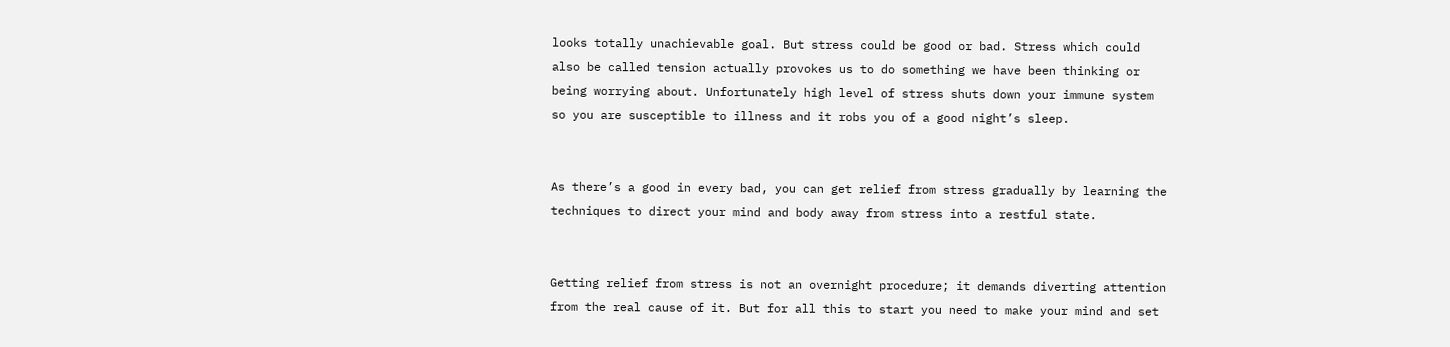looks totally unachievable goal. But stress could be good or bad. Stress which could also be called tension actually provokes us to do something we have been thinking or being worrying about. Unfortunately high level of stress shuts down your immune system so you are susceptible to illness and it robs you of a good night’s sleep.


As there’s a good in every bad, you can get relief from stress gradually by learning the techniques to direct your mind and body away from stress into a restful state.


Getting relief from stress is not an overnight procedure; it demands diverting attention from the real cause of it. But for all this to start you need to make your mind and set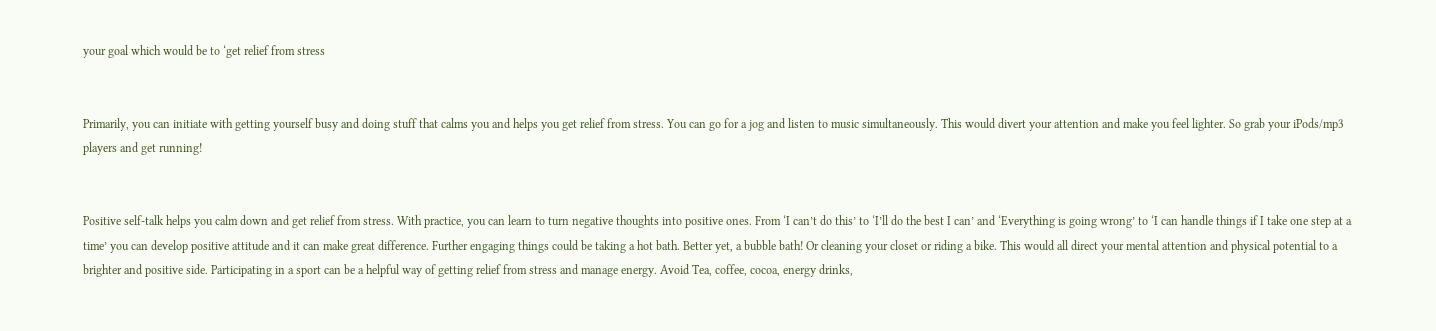your goal which would be to ‘get relief from stress


Primarily, you can initiate with getting yourself busy and doing stuff that calms you and helps you get relief from stress. You can go for a jog and listen to music simultaneously. This would divert your attention and make you feel lighter. So grab your iPods/mp3 players and get running!


Positive self-talk helps you calm down and get relief from stress. With practice, you can learn to turn negative thoughts into positive ones. From ‘I can’t do this’ to ‘I’ll do the best I can’ and ‘Everything is going wrong’ to ‘I can handle things if I take one step at a time’ you can develop positive attitude and it can make great difference. Further engaging things could be taking a hot bath. Better yet, a bubble bath! Or cleaning your closet or riding a bike. This would all direct your mental attention and physical potential to a brighter and positive side. Participating in a sport can be a helpful way of getting relief from stress and manage energy. Avoid Tea, coffee, cocoa, energy drinks,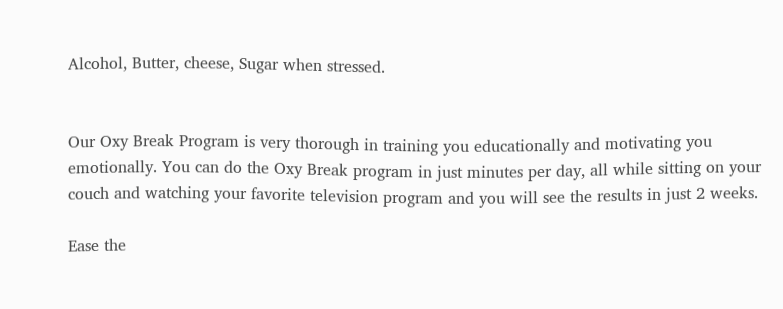Alcohol, Butter, cheese, Sugar when stressed.


Our Oxy Break Program is very thorough in training you educationally and motivating you emotionally. You can do the Oxy Break program in just minutes per day, all while sitting on your couch and watching your favorite television program and you will see the results in just 2 weeks.

Ease the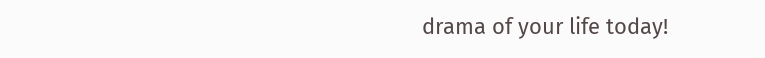drama of your life today!